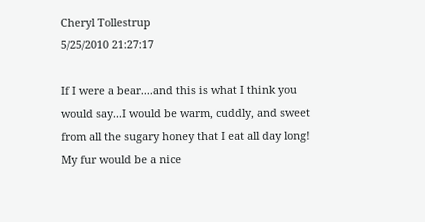Cheryl Tollestrup
5/25/2010 21:27:17

If I were a bear....and this is what I think you would say...I would be warm, cuddly, and sweet from all the sugary honey that I eat all day long! My fur would be a nice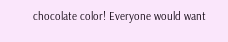chocolate color! Everyone would want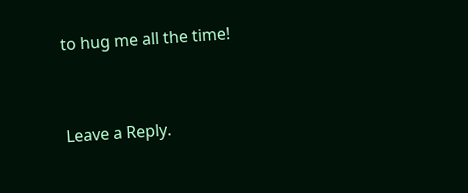to hug me all the time!


Leave a Reply.